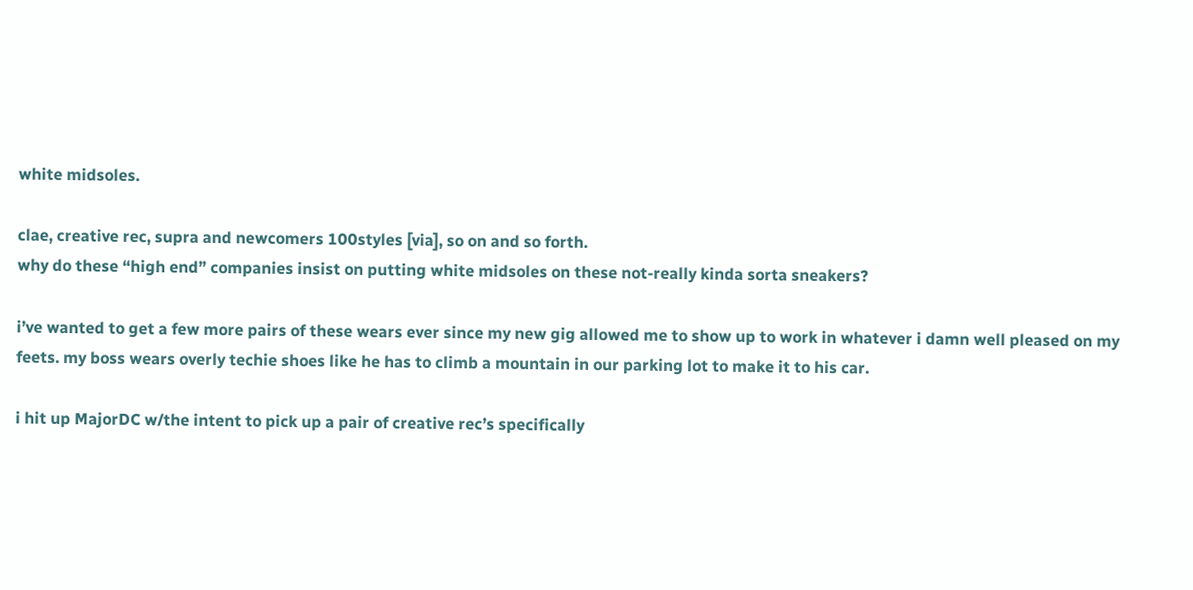white midsoles.

clae, creative rec, supra and newcomers 100styles [via], so on and so forth.
why do these “high end” companies insist on putting white midsoles on these not-really kinda sorta sneakers?

i’ve wanted to get a few more pairs of these wears ever since my new gig allowed me to show up to work in whatever i damn well pleased on my feets. my boss wears overly techie shoes like he has to climb a mountain in our parking lot to make it to his car.

i hit up MajorDC w/the intent to pick up a pair of creative rec’s specifically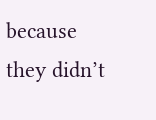because they didn’t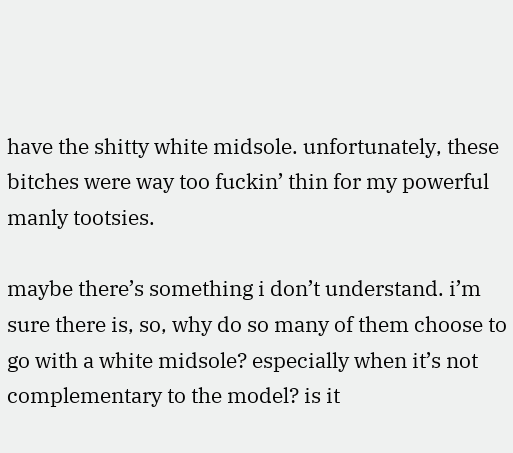have the shitty white midsole. unfortunately, these bitches were way too fuckin’ thin for my powerful manly tootsies.

maybe there’s something i don’t understand. i’m sure there is, so, why do so many of them choose to go with a white midsole? especially when it’s not complementary to the model? is it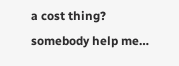a cost thing? somebody help me…